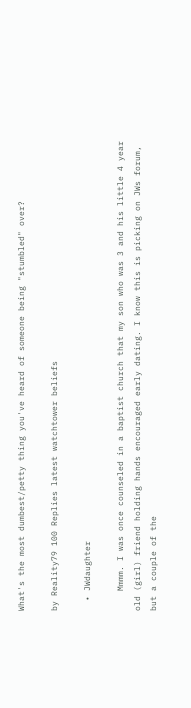What's the most dumbest/petty thing you've heard of someone being "stumbled" over?

by Reality79 100 Replies latest watchtower beliefs

  • JWdaughter

    Mmmm. I was once counseled in a baptist church that my son who was 3 and his little 4 year old (girl) friend holding hands encouraged early dating. I know this is picking on JWs forum, but a couple of the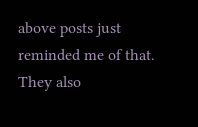above posts just reminded me of that. They also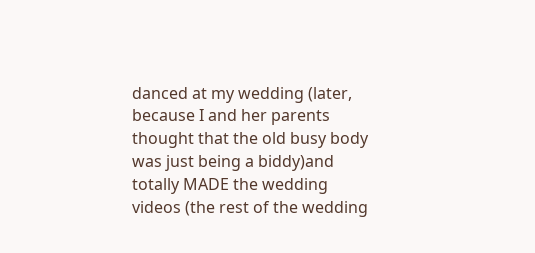danced at my wedding (later, because I and her parents thought that the old busy body was just being a biddy)and totally MADE the wedding videos (the rest of the wedding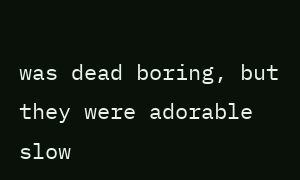was dead boring, but they were adorable slow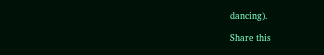dancing).

Share this